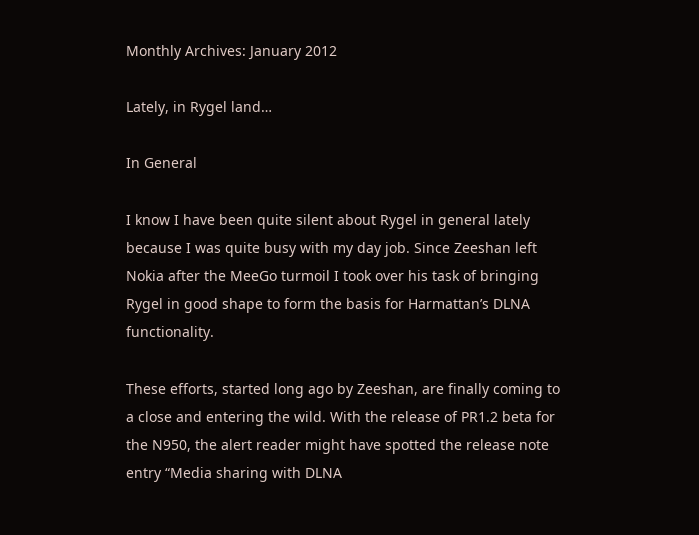Monthly Archives: January 2012

Lately, in Rygel land…

In General

I know I have been quite silent about Rygel in general lately because I was quite busy with my day job. Since Zeeshan left Nokia after the MeeGo turmoil I took over his task of bringing Rygel in good shape to form the basis for Harmattan’s DLNA functionality.

These efforts, started long ago by Zeeshan, are finally coming to a close and entering the wild. With the release of PR1.2 beta for the N950, the alert reader might have spotted the release note entry “Media sharing with DLNA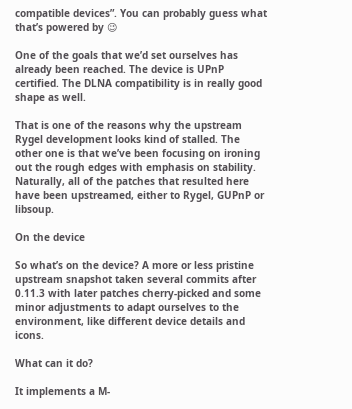compatible devices”. You can probably guess what that’s powered by 😉

One of the goals that we’d set ourselves has already been reached. The device is UPnP certified. The DLNA compatibility is in really good shape as well.

That is one of the reasons why the upstream Rygel development looks kind of stalled. The other one is that we’ve been focusing on ironing out the rough edges with emphasis on stability. Naturally, all of the patches that resulted here have been upstreamed, either to Rygel, GUPnP or libsoup.

On the device

So what’s on the device? A more or less pristine upstream snapshot taken several commits after 0.11.3 with later patches cherry-picked and some minor adjustments to adapt ourselves to the environment, like different device details and icons.

What can it do?

It implements a M-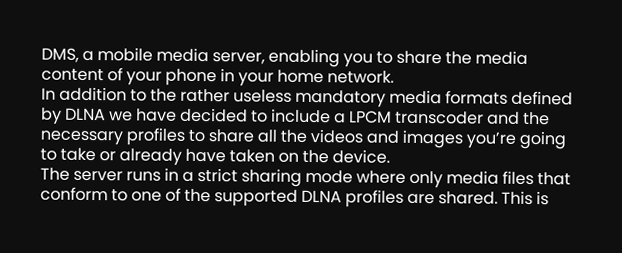DMS, a mobile media server, enabling you to share the media content of your phone in your home network.
In addition to the rather useless mandatory media formats defined by DLNA we have decided to include a LPCM transcoder and the necessary profiles to share all the videos and images you’re going to take or already have taken on the device.
The server runs in a strict sharing mode where only media files that conform to one of the supported DLNA profiles are shared. This is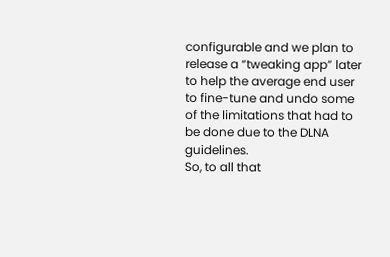configurable and we plan to release a “tweaking app” later to help the average end user to fine-tune and undo some of the limitations that had to be done due to the DLNA guidelines.
So, to all that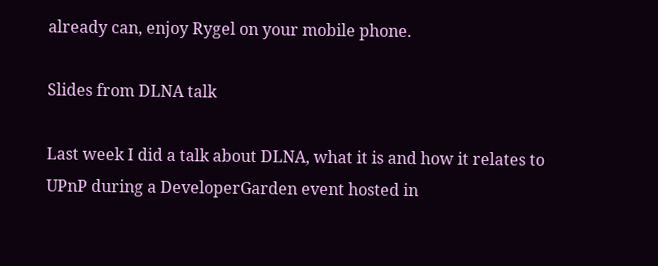already can, enjoy Rygel on your mobile phone.

Slides from DLNA talk

Last week I did a talk about DLNA, what it is and how it relates to UPnP during a DeveloperGarden event hosted in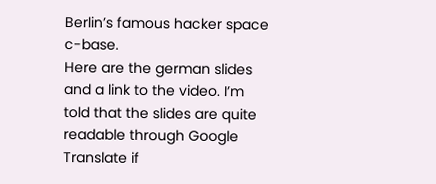Berlin’s famous hacker space c-base.
Here are the german slides and a link to the video. I’m told that the slides are quite readable through Google Translate if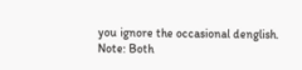you ignore the occasional denglish.
Note: Both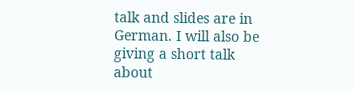talk and slides are in German. I will also be giving a short talk about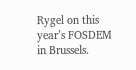Rygel on this year’s FOSDEM in Brussels.